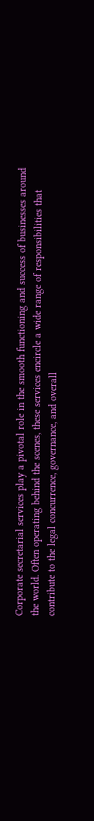Corporate secretarial services play a pivotal role in the smooth functioning and success of businesses around the world. Often operating behind the scenes, these services encircle a wide range of responsibilities that contribute to the legal concurrence, governance, and overall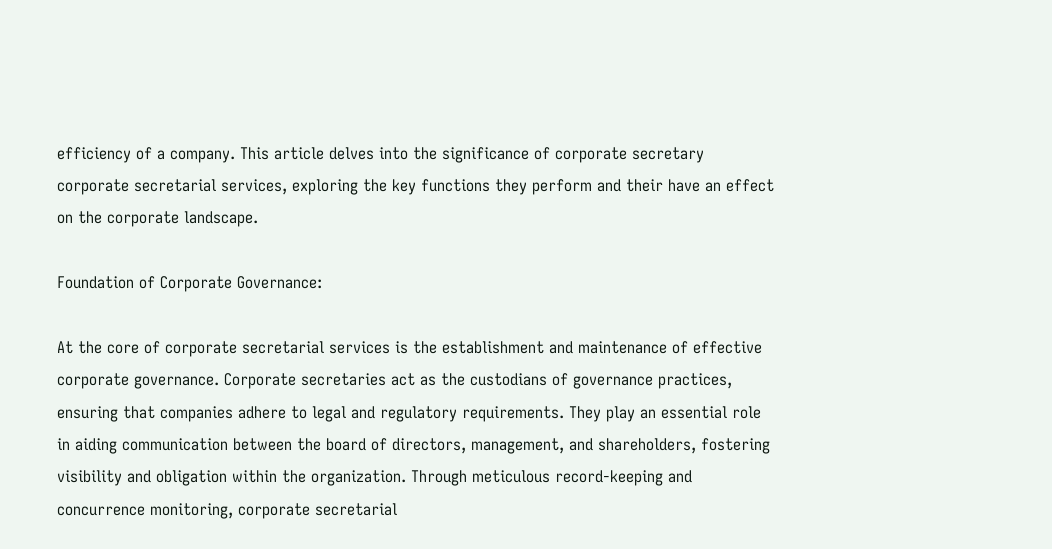efficiency of a company. This article delves into the significance of corporate secretary corporate secretarial services, exploring the key functions they perform and their have an effect on the corporate landscape.

Foundation of Corporate Governance:

At the core of corporate secretarial services is the establishment and maintenance of effective corporate governance. Corporate secretaries act as the custodians of governance practices, ensuring that companies adhere to legal and regulatory requirements. They play an essential role in aiding communication between the board of directors, management, and shareholders, fostering visibility and obligation within the organization. Through meticulous record-keeping and concurrence monitoring, corporate secretarial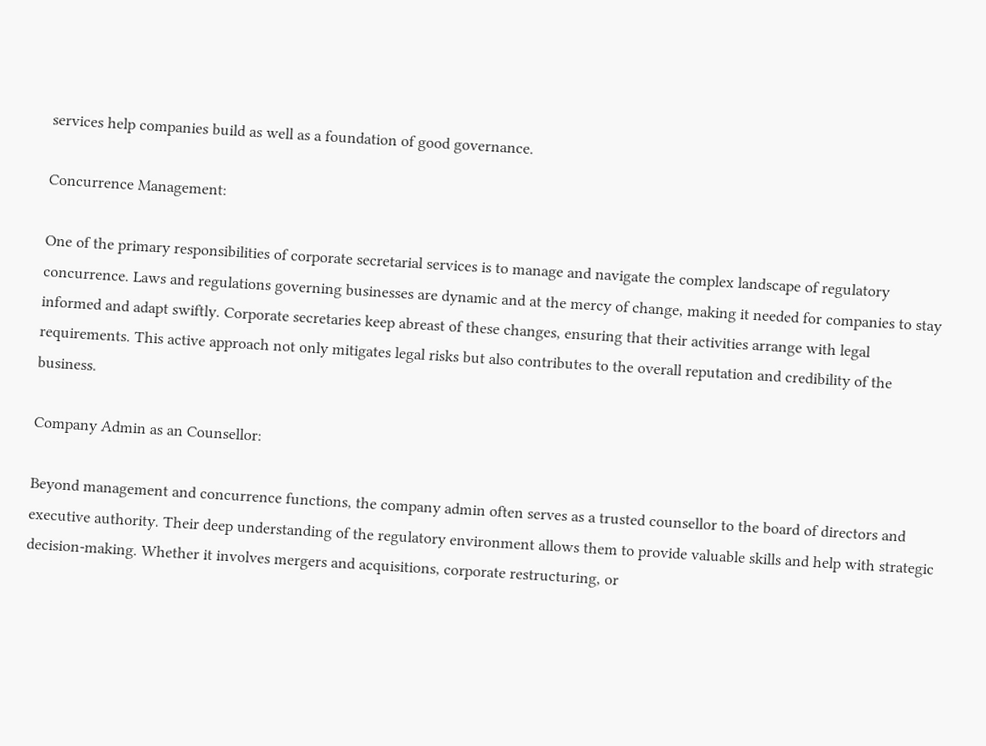services help companies build as well as a foundation of good governance.

Concurrence Management:

One of the primary responsibilities of corporate secretarial services is to manage and navigate the complex landscape of regulatory concurrence. Laws and regulations governing businesses are dynamic and at the mercy of change, making it needed for companies to stay informed and adapt swiftly. Corporate secretaries keep abreast of these changes, ensuring that their activities arrange with legal requirements. This active approach not only mitigates legal risks but also contributes to the overall reputation and credibility of the business.

Company Admin as an Counsellor:

Beyond management and concurrence functions, the company admin often serves as a trusted counsellor to the board of directors and executive authority. Their deep understanding of the regulatory environment allows them to provide valuable skills and help with strategic decision-making. Whether it involves mergers and acquisitions, corporate restructuring, or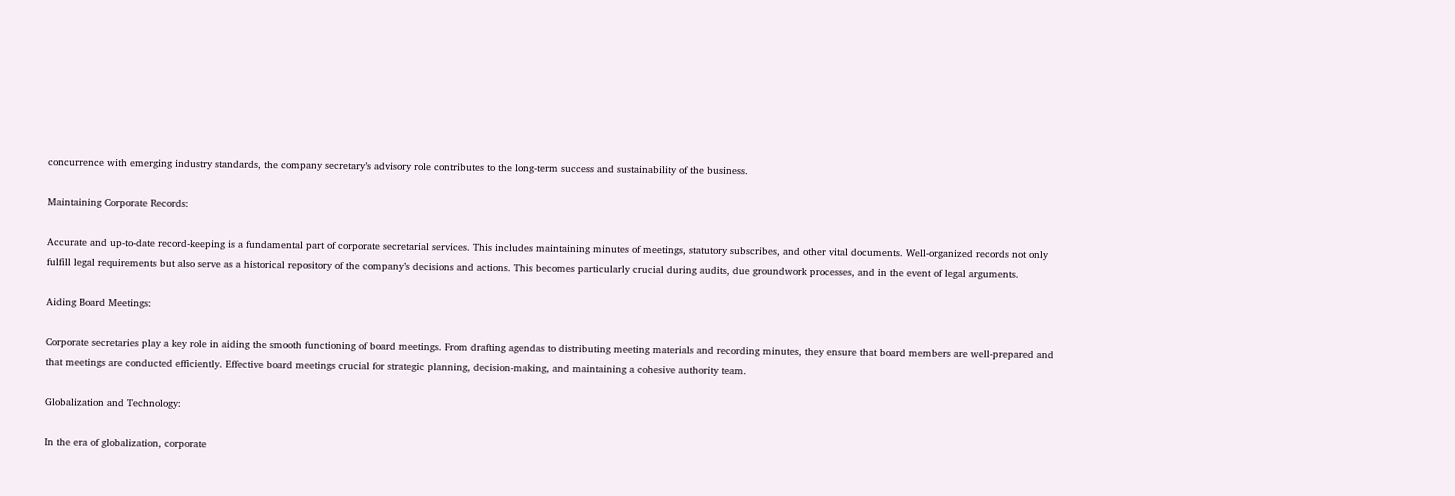concurrence with emerging industry standards, the company secretary’s advisory role contributes to the long-term success and sustainability of the business.

Maintaining Corporate Records:

Accurate and up-to-date record-keeping is a fundamental part of corporate secretarial services. This includes maintaining minutes of meetings, statutory subscribes, and other vital documents. Well-organized records not only fulfill legal requirements but also serve as a historical repository of the company’s decisions and actions. This becomes particularly crucial during audits, due groundwork processes, and in the event of legal arguments.

Aiding Board Meetings:

Corporate secretaries play a key role in aiding the smooth functioning of board meetings. From drafting agendas to distributing meeting materials and recording minutes, they ensure that board members are well-prepared and that meetings are conducted efficiently. Effective board meetings crucial for strategic planning, decision-making, and maintaining a cohesive authority team.

Globalization and Technology:

In the era of globalization, corporate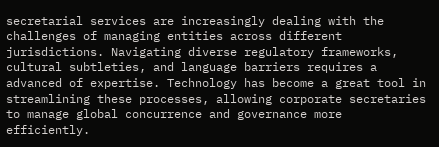secretarial services are increasingly dealing with the challenges of managing entities across different jurisdictions. Navigating diverse regulatory frameworks, cultural subtleties, and language barriers requires a advanced of expertise. Technology has become a great tool in streamlining these processes, allowing corporate secretaries to manage global concurrence and governance more efficiently.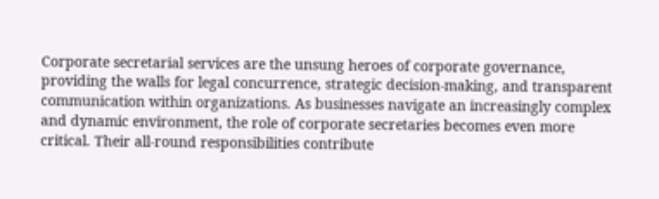Corporate secretarial services are the unsung heroes of corporate governance, providing the walls for legal concurrence, strategic decision-making, and transparent communication within organizations. As businesses navigate an increasingly complex and dynamic environment, the role of corporate secretaries becomes even more critical. Their all-round responsibilities contribute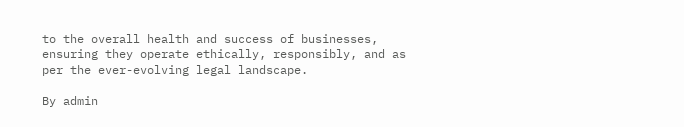to the overall health and success of businesses, ensuring they operate ethically, responsibly, and as per the ever-evolving legal landscape.

By admin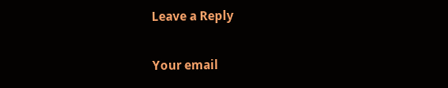Leave a Reply

Your email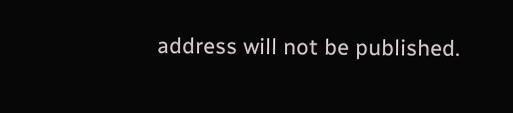address will not be published.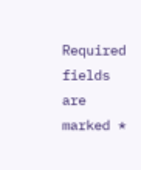Required fields are marked *